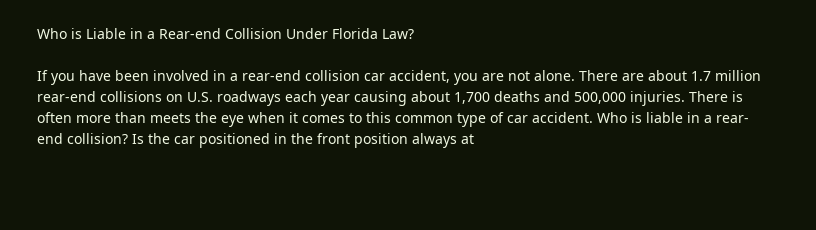Who is Liable in a Rear-end Collision Under Florida Law?

If you have been involved in a rear-end collision car accident, you are not alone. There are about 1.7 million rear-end collisions on U.S. roadways each year causing about 1,700 deaths and 500,000 injuries. There is often more than meets the eye when it comes to this common type of car accident. Who is liable in a rear-end collision? Is the car positioned in the front position always at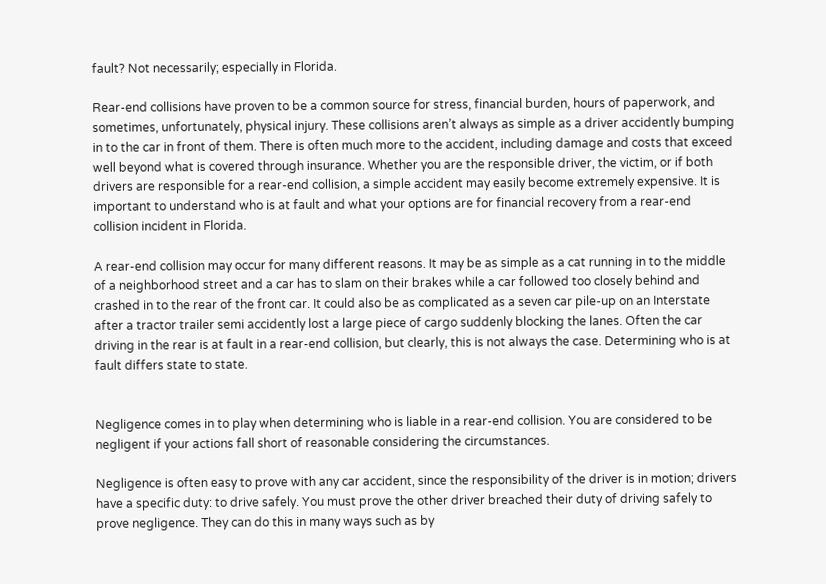fault? Not necessarily; especially in Florida.

Rear-end collisions have proven to be a common source for stress, financial burden, hours of paperwork, and sometimes, unfortunately, physical injury. These collisions aren’t always as simple as a driver accidently bumping in to the car in front of them. There is often much more to the accident, including damage and costs that exceed well beyond what is covered through insurance. Whether you are the responsible driver, the victim, or if both drivers are responsible for a rear-end collision, a simple accident may easily become extremely expensive. It is important to understand who is at fault and what your options are for financial recovery from a rear-end collision incident in Florida.

A rear-end collision may occur for many different reasons. It may be as simple as a cat running in to the middle of a neighborhood street and a car has to slam on their brakes while a car followed too closely behind and crashed in to the rear of the front car. It could also be as complicated as a seven car pile-up on an Interstate after a tractor trailer semi accidently lost a large piece of cargo suddenly blocking the lanes. Often the car driving in the rear is at fault in a rear-end collision, but clearly, this is not always the case. Determining who is at fault differs state to state.


Negligence comes in to play when determining who is liable in a rear-end collision. You are considered to be negligent if your actions fall short of reasonable considering the circumstances.

Negligence is often easy to prove with any car accident, since the responsibility of the driver is in motion; drivers have a specific duty: to drive safely. You must prove the other driver breached their duty of driving safely to prove negligence. They can do this in many ways such as by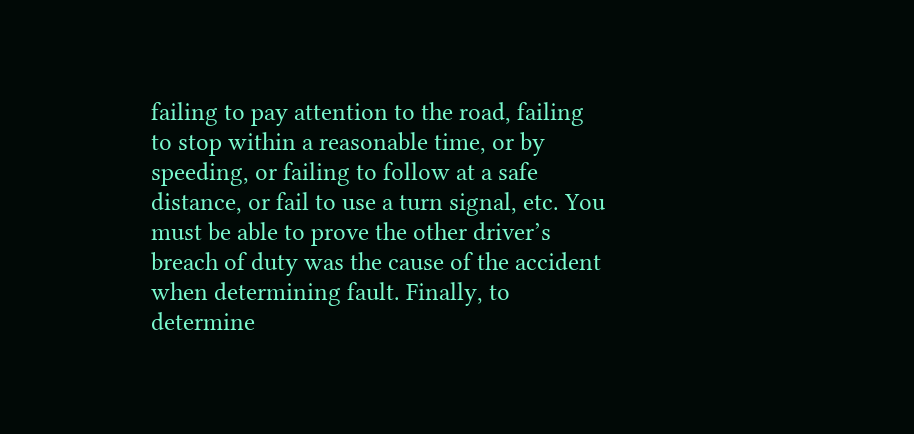failing to pay attention to the road, failing to stop within a reasonable time, or by speeding, or failing to follow at a safe distance, or fail to use a turn signal, etc. You must be able to prove the other driver’s breach of duty was the cause of the accident when determining fault. Finally, to determine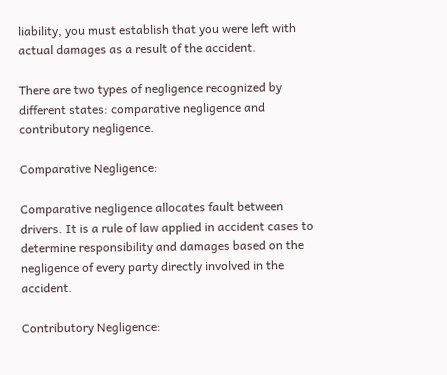liability, you must establish that you were left with actual damages as a result of the accident.

There are two types of negligence recognized by different states: comparative negligence and contributory negligence.

Comparative Negligence:

Comparative negligence allocates fault between drivers. It is a rule of law applied in accident cases to determine responsibility and damages based on the negligence of every party directly involved in the accident.

Contributory Negligence: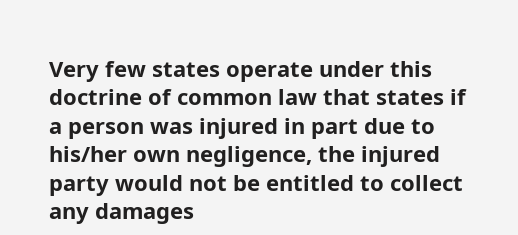Very few states operate under this doctrine of common law that states if a person was injured in part due to his/her own negligence, the injured party would not be entitled to collect any damages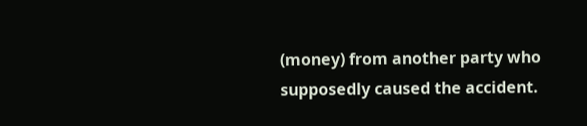(money) from another party who supposedly caused the accident.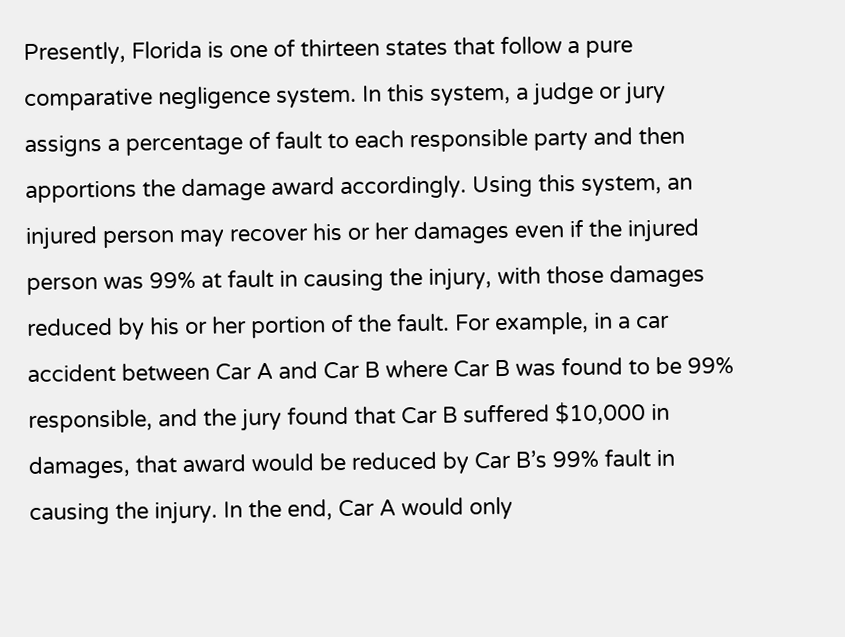Presently, Florida is one of thirteen states that follow a pure comparative negligence system. In this system, a judge or jury assigns a percentage of fault to each responsible party and then apportions the damage award accordingly. Using this system, an injured person may recover his or her damages even if the injured person was 99% at fault in causing the injury, with those damages reduced by his or her portion of the fault. For example, in a car accident between Car A and Car B where Car B was found to be 99% responsible, and the jury found that Car B suffered $10,000 in damages, that award would be reduced by Car B’s 99% fault in causing the injury. In the end, Car A would only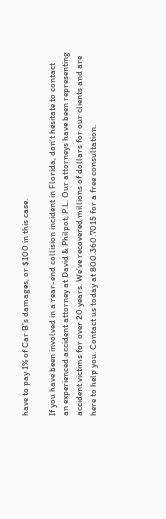have to pay 1% of Car B’s damages, or $100 in this case.

If you have been involved in a rear-end collision incident in Florida, don’t hesitate to contact an experienced accident attorney at David & Philpot, P.L. Our attorneys have been representing accident victims for over 20 years. We’ve recovered millions of dollars for our clients and are here to help you. Contact us today at 800.360.7015 for a free consultation.